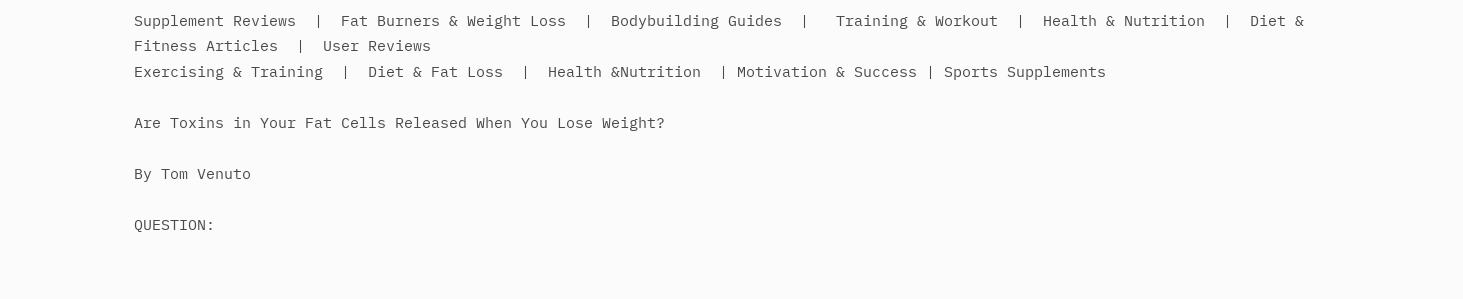Supplement Reviews  |  Fat Burners & Weight Loss  |  Bodybuilding Guides  |   Training & Workout  |  Health & Nutrition  |  Diet & Fitness Articles  |  User Reviews
Exercising & Training  |  Diet & Fat Loss  |  Health &Nutrition  | Motivation & Success | Sports Supplements

Are Toxins in Your Fat Cells Released When You Lose Weight?

By Tom Venuto

QUESTION: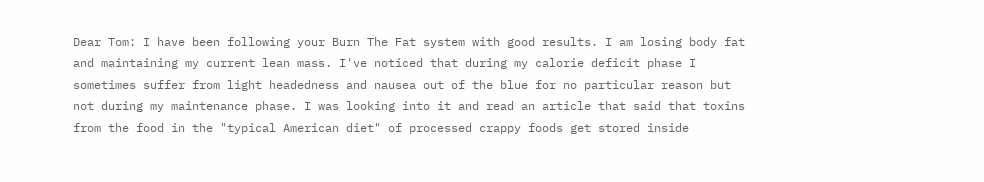Dear Tom: I have been following your Burn The Fat system with good results. I am losing body fat and maintaining my current lean mass. I've noticed that during my calorie deficit phase I sometimes suffer from light headedness and nausea out of the blue for no particular reason but not during my maintenance phase. I was looking into it and read an article that said that toxins from the food in the "typical American diet" of processed crappy foods get stored inside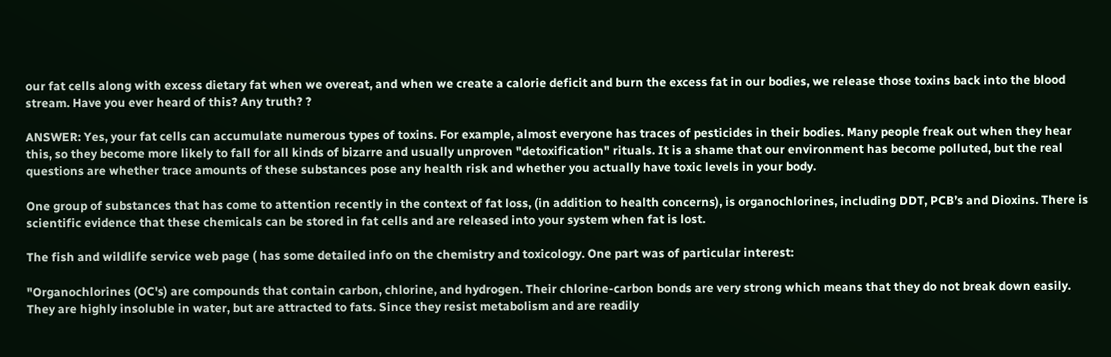our fat cells along with excess dietary fat when we overeat, and when we create a calorie deficit and burn the excess fat in our bodies, we release those toxins back into the blood stream. Have you ever heard of this? Any truth? ?

ANSWER: Yes, your fat cells can accumulate numerous types of toxins. For example, almost everyone has traces of pesticides in their bodies. Many people freak out when they hear this, so they become more likely to fall for all kinds of bizarre and usually unproven "detoxification" rituals. It is a shame that our environment has become polluted, but the real questions are whether trace amounts of these substances pose any health risk and whether you actually have toxic levels in your body.

One group of substances that has come to attention recently in the context of fat loss, (in addition to health concerns), is organochlorines, including DDT, PCB’s and Dioxins. There is scientific evidence that these chemicals can be stored in fat cells and are released into your system when fat is lost.

The fish and wildlife service web page ( has some detailed info on the chemistry and toxicology. One part was of particular interest:

"Organochlorines (OC's) are compounds that contain carbon, chlorine, and hydrogen. Their chlorine-carbon bonds are very strong which means that they do not break down easily. They are highly insoluble in water, but are attracted to fats. Since they resist metabolism and are readily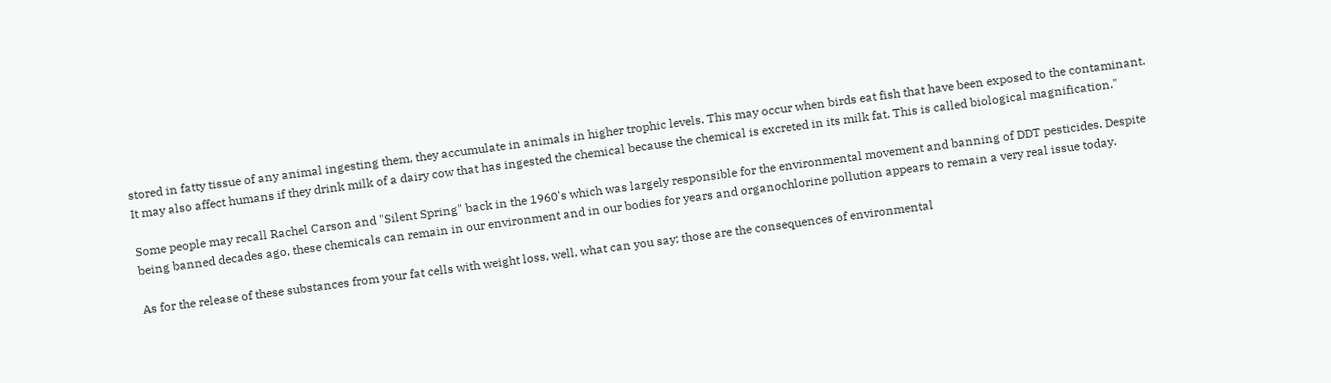stored in fatty tissue of any animal ingesting them, they accumulate in animals in higher trophic levels. This may occur when birds eat fish that have been exposed to the contaminant. It may also affect humans if they drink milk of a dairy cow that has ingested the chemical because the chemical is excreted in its milk fat. This is called biological magnification."

Some people may recall Rachel Carson and "Silent Spring" back in the 1960's which was largely responsible for the environmental movement and banning of DDT pesticides. Despite being banned decades ago, these chemicals can remain in our environment and in our bodies for years and organochlorine pollution appears to remain a very real issue today.

As for the release of these substances from your fat cells with weight loss, well, what can you say; those are the consequences of environmental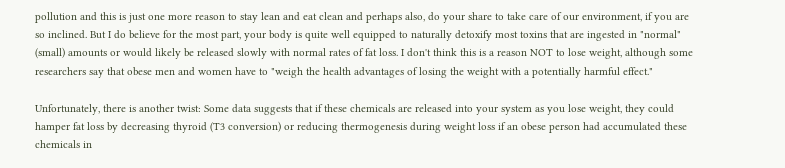pollution and this is just one more reason to stay lean and eat clean and perhaps also, do your share to take care of our environment, if you are so inclined. But I do believe for the most part, your body is quite well equipped to naturally detoxify most toxins that are ingested in "normal" (small) amounts or would likely be released slowly with normal rates of fat loss. I don't think this is a reason NOT to lose weight, although some researchers say that obese men and women have to "weigh the health advantages of losing the weight with a potentially harmful effect."

Unfortunately, there is another twist: Some data suggests that if these chemicals are released into your system as you lose weight, they could hamper fat loss by decreasing thyroid (T3 conversion) or reducing thermogenesis during weight loss if an obese person had accumulated these chemicals in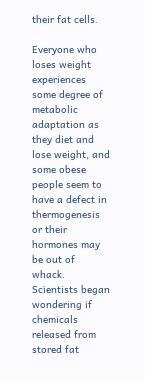their fat cells.

Everyone who loses weight experiences some degree of metabolic adaptation as they diet and lose weight, and some obese people seem to have a defect in thermogenesis or their hormones may be out of whack. Scientists began wondering if chemicals released from stored fat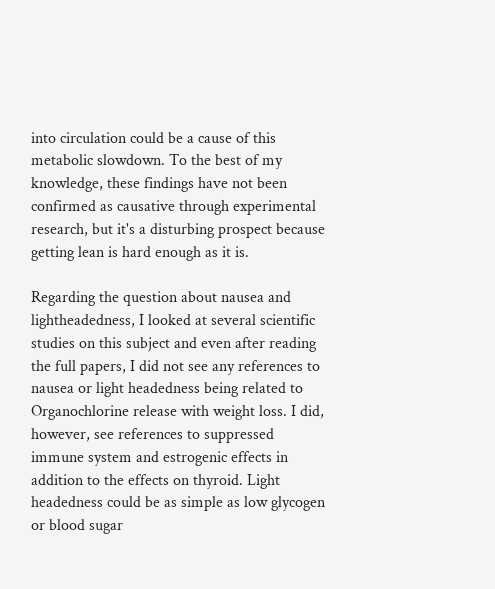into circulation could be a cause of this metabolic slowdown. To the best of my knowledge, these findings have not been confirmed as causative through experimental research, but it's a disturbing prospect because getting lean is hard enough as it is.

Regarding the question about nausea and lightheadedness, I looked at several scientific studies on this subject and even after reading the full papers, I did not see any references to nausea or light headedness being related to Organochlorine release with weight loss. I did, however, see references to suppressed immune system and estrogenic effects in addition to the effects on thyroid. Light headedness could be as simple as low glycogen or blood sugar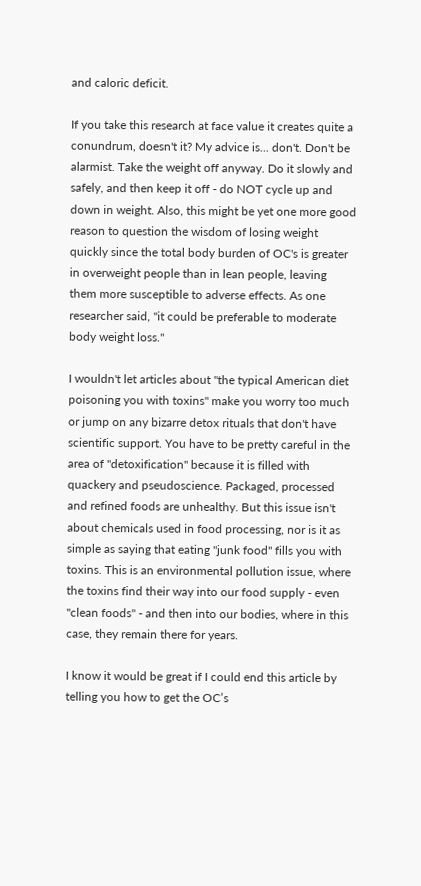and caloric deficit.

If you take this research at face value it creates quite a conundrum, doesn't it? My advice is... don't. Don't be alarmist. Take the weight off anyway. Do it slowly and safely, and then keep it off - do NOT cycle up and down in weight. Also, this might be yet one more good reason to question the wisdom of losing weight quickly since the total body burden of OC's is greater in overweight people than in lean people, leaving them more susceptible to adverse effects. As one researcher said, "it could be preferable to moderate body weight loss."

I wouldn't let articles about "the typical American diet poisoning you with toxins" make you worry too much or jump on any bizarre detox rituals that don't have scientific support. You have to be pretty careful in the area of "detoxification" because it is filled with quackery and pseudoscience. Packaged, processed and refined foods are unhealthy. But this issue isn't about chemicals used in food processing, nor is it as simple as saying that eating "junk food" fills you with toxins. This is an environmental pollution issue, where the toxins find their way into our food supply - even "clean foods" - and then into our bodies, where in this case, they remain there for years.

I know it would be great if I could end this article by telling you how to get the OC’s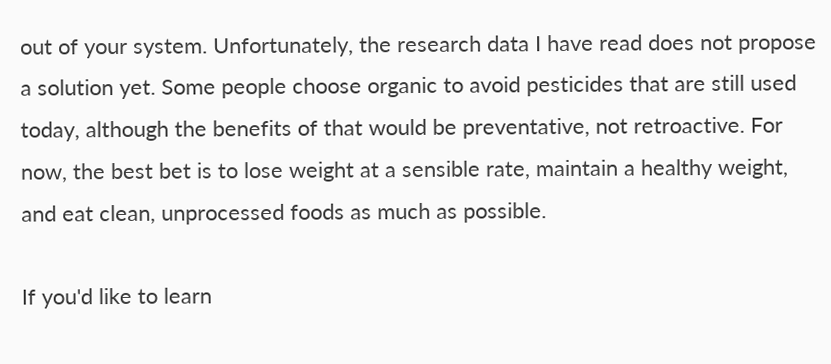out of your system. Unfortunately, the research data I have read does not propose a solution yet. Some people choose organic to avoid pesticides that are still used today, although the benefits of that would be preventative, not retroactive. For now, the best bet is to lose weight at a sensible rate, maintain a healthy weight, and eat clean, unprocessed foods as much as possible.

If you'd like to learn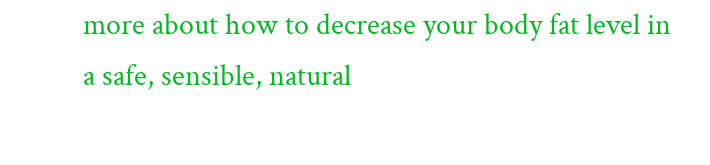more about how to decrease your body fat level in a safe, sensible, natural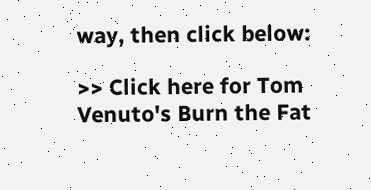way, then click below:

>> Click here for Tom Venuto's Burn the Fat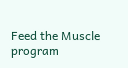Feed the Muscle program